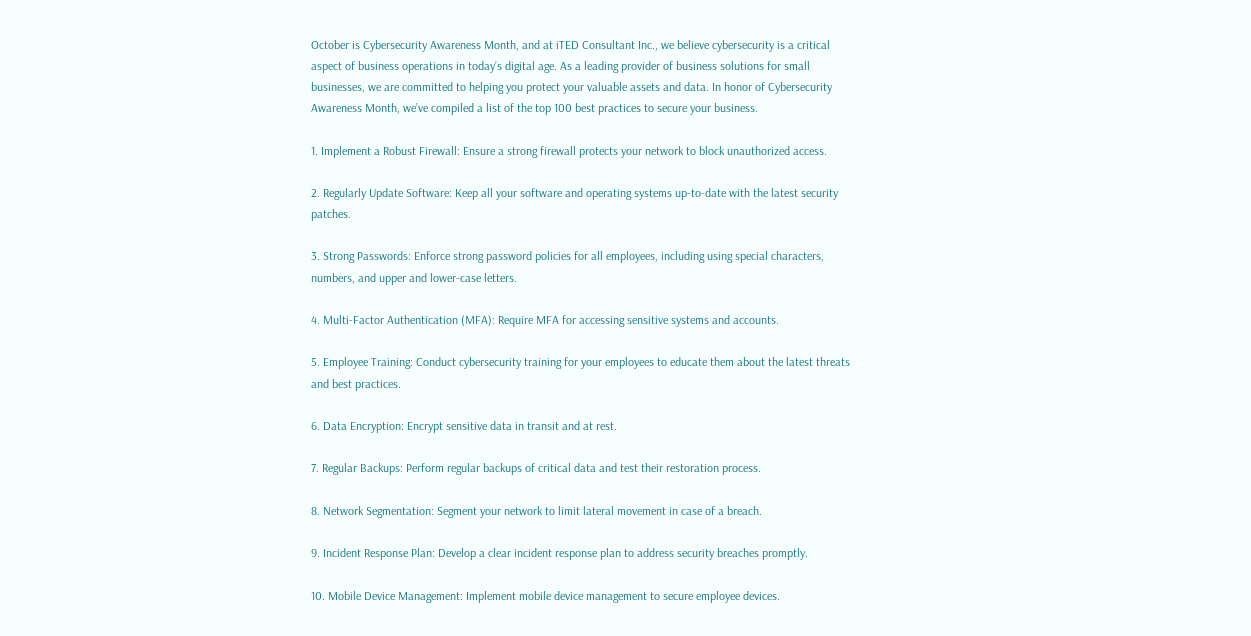October is Cybersecurity Awareness Month, and at iTED Consultant Inc., we believe cybersecurity is a critical aspect of business operations in today’s digital age. As a leading provider of business solutions for small businesses, we are committed to helping you protect your valuable assets and data. In honor of Cybersecurity Awareness Month, we’ve compiled a list of the top 100 best practices to secure your business.

1. Implement a Robust Firewall: Ensure a strong firewall protects your network to block unauthorized access.

2. Regularly Update Software: Keep all your software and operating systems up-to-date with the latest security patches.

3. Strong Passwords: Enforce strong password policies for all employees, including using special characters, numbers, and upper and lower-case letters.

4. Multi-Factor Authentication (MFA): Require MFA for accessing sensitive systems and accounts.

5. Employee Training: Conduct cybersecurity training for your employees to educate them about the latest threats and best practices.

6. Data Encryption: Encrypt sensitive data in transit and at rest.

7. Regular Backups: Perform regular backups of critical data and test their restoration process.

8. Network Segmentation: Segment your network to limit lateral movement in case of a breach.

9. Incident Response Plan: Develop a clear incident response plan to address security breaches promptly.

10. Mobile Device Management: Implement mobile device management to secure employee devices.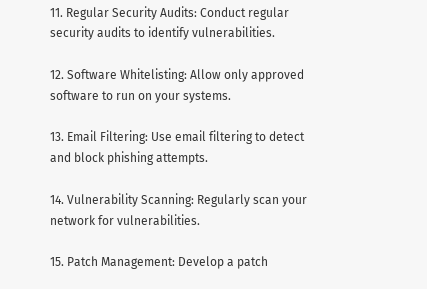11. Regular Security Audits: Conduct regular security audits to identify vulnerabilities.

12. Software Whitelisting: Allow only approved software to run on your systems.

13. Email Filtering: Use email filtering to detect and block phishing attempts.

14. Vulnerability Scanning: Regularly scan your network for vulnerabilities.

15. Patch Management: Develop a patch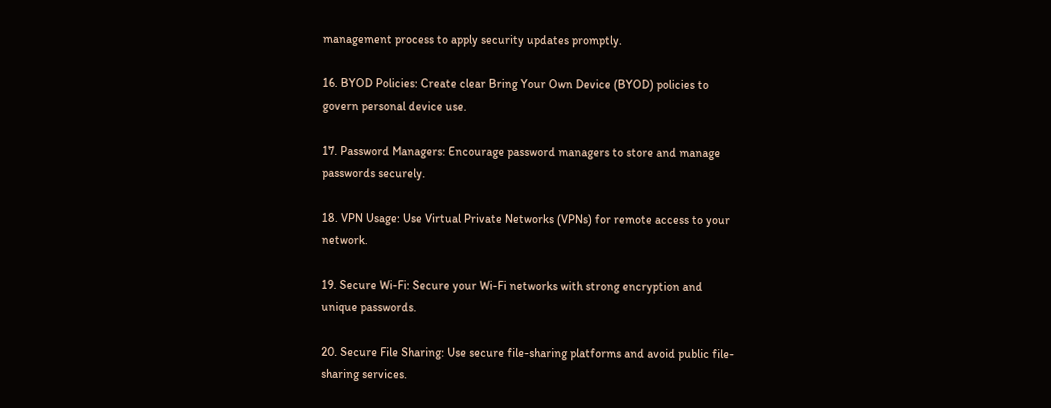management process to apply security updates promptly.

16. BYOD Policies: Create clear Bring Your Own Device (BYOD) policies to govern personal device use.

17. Password Managers: Encourage password managers to store and manage passwords securely.

18. VPN Usage: Use Virtual Private Networks (VPNs) for remote access to your network.

19. Secure Wi-Fi: Secure your Wi-Fi networks with strong encryption and unique passwords.

20. Secure File Sharing: Use secure file-sharing platforms and avoid public file-sharing services.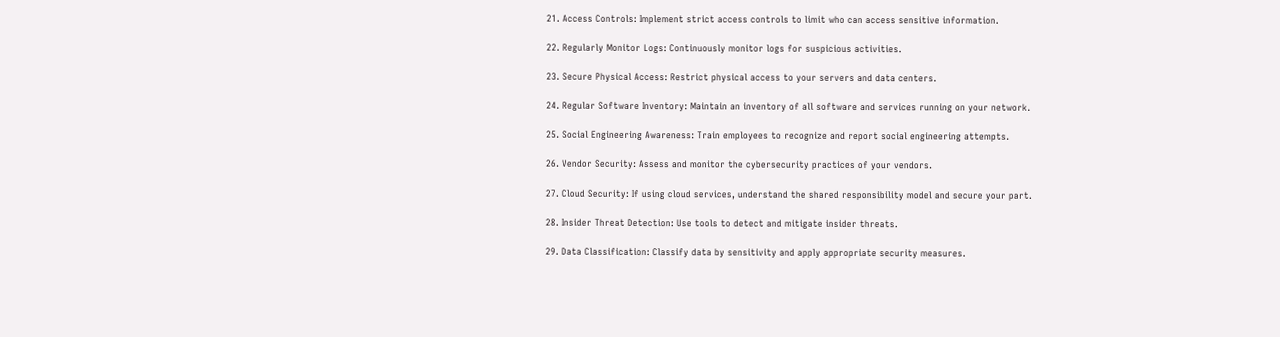21. Access Controls: Implement strict access controls to limit who can access sensitive information.

22. Regularly Monitor Logs: Continuously monitor logs for suspicious activities.

23. Secure Physical Access: Restrict physical access to your servers and data centers.

24. Regular Software Inventory: Maintain an inventory of all software and services running on your network.

25. Social Engineering Awareness: Train employees to recognize and report social engineering attempts.

26. Vendor Security: Assess and monitor the cybersecurity practices of your vendors.

27. Cloud Security: If using cloud services, understand the shared responsibility model and secure your part.

28. Insider Threat Detection: Use tools to detect and mitigate insider threats.

29. Data Classification: Classify data by sensitivity and apply appropriate security measures.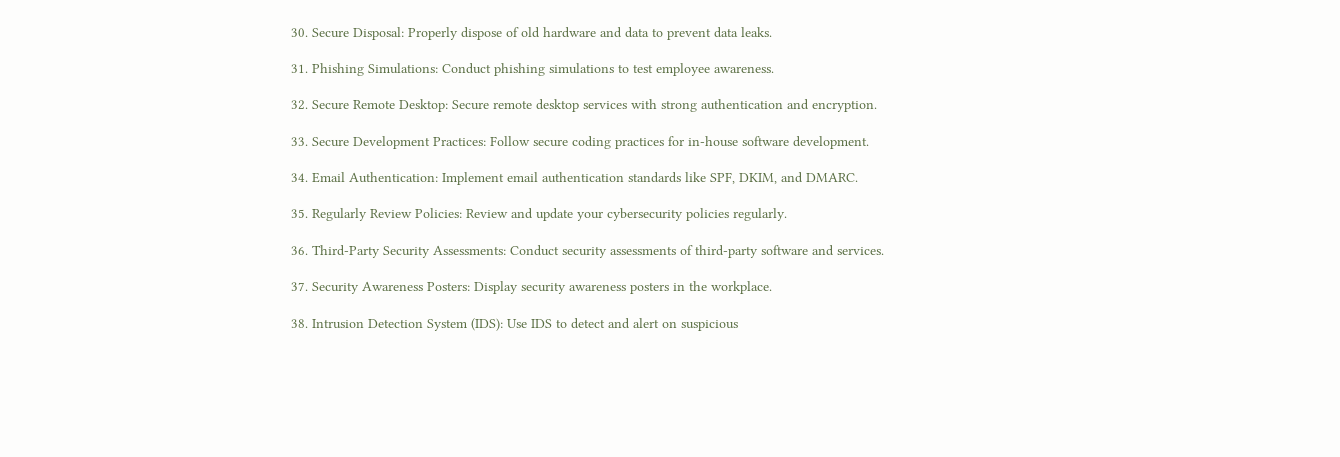30. Secure Disposal: Properly dispose of old hardware and data to prevent data leaks.

31. Phishing Simulations: Conduct phishing simulations to test employee awareness.

32. Secure Remote Desktop: Secure remote desktop services with strong authentication and encryption.

33. Secure Development Practices: Follow secure coding practices for in-house software development.

34. Email Authentication: Implement email authentication standards like SPF, DKIM, and DMARC.

35. Regularly Review Policies: Review and update your cybersecurity policies regularly.

36. Third-Party Security Assessments: Conduct security assessments of third-party software and services.

37. Security Awareness Posters: Display security awareness posters in the workplace.

38. Intrusion Detection System (IDS): Use IDS to detect and alert on suspicious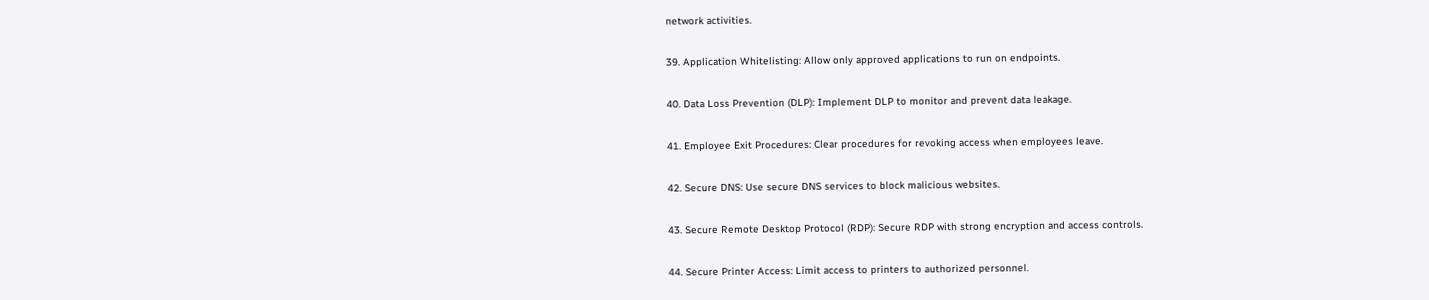network activities.

39. Application Whitelisting: Allow only approved applications to run on endpoints.

40. Data Loss Prevention (DLP): Implement DLP to monitor and prevent data leakage.

41. Employee Exit Procedures: Clear procedures for revoking access when employees leave.

42. Secure DNS: Use secure DNS services to block malicious websites.

43. Secure Remote Desktop Protocol (RDP): Secure RDP with strong encryption and access controls.

44. Secure Printer Access: Limit access to printers to authorized personnel.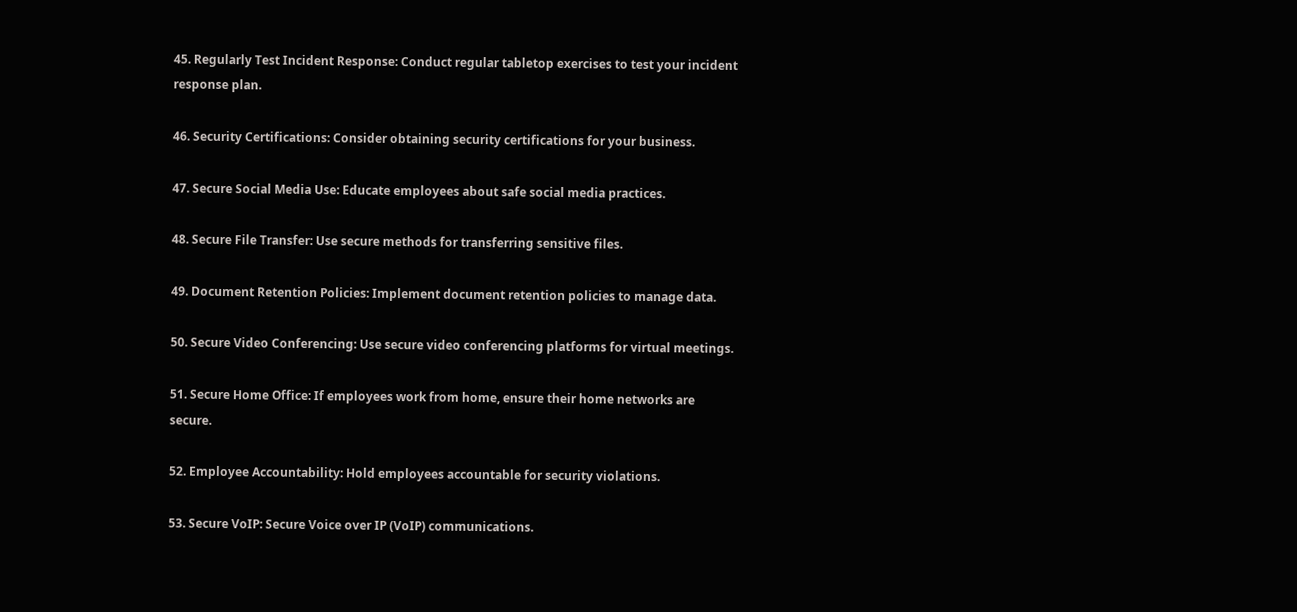45. Regularly Test Incident Response: Conduct regular tabletop exercises to test your incident response plan.

46. Security Certifications: Consider obtaining security certifications for your business.

47. Secure Social Media Use: Educate employees about safe social media practices.

48. Secure File Transfer: Use secure methods for transferring sensitive files.

49. Document Retention Policies: Implement document retention policies to manage data.

50. Secure Video Conferencing: Use secure video conferencing platforms for virtual meetings.

51. Secure Home Office: If employees work from home, ensure their home networks are secure.

52. Employee Accountability: Hold employees accountable for security violations.

53. Secure VoIP: Secure Voice over IP (VoIP) communications.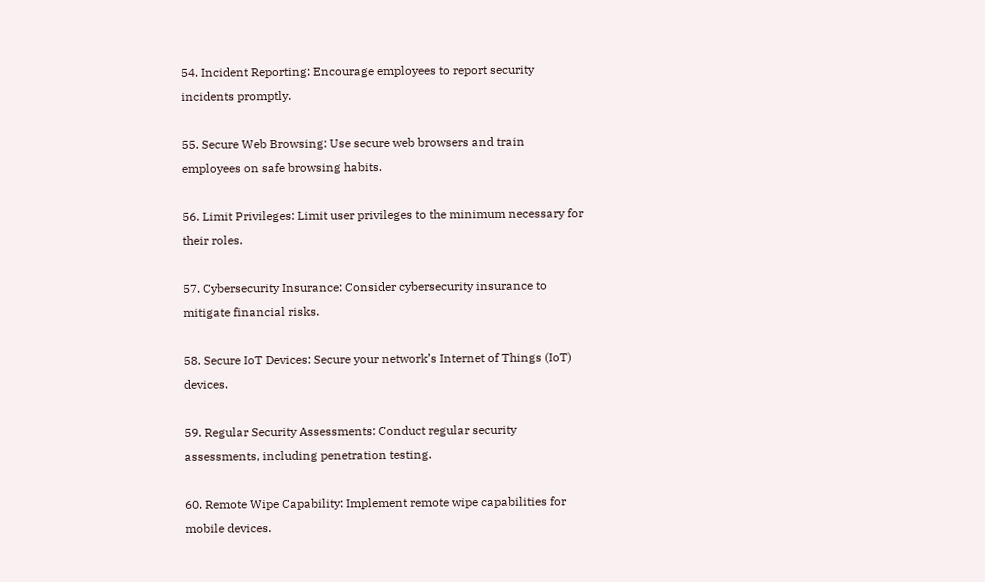54. Incident Reporting: Encourage employees to report security incidents promptly.

55. Secure Web Browsing: Use secure web browsers and train employees on safe browsing habits.

56. Limit Privileges: Limit user privileges to the minimum necessary for their roles.

57. Cybersecurity Insurance: Consider cybersecurity insurance to mitigate financial risks.

58. Secure IoT Devices: Secure your network’s Internet of Things (IoT) devices.

59. Regular Security Assessments: Conduct regular security assessments, including penetration testing.

60. Remote Wipe Capability: Implement remote wipe capabilities for mobile devices.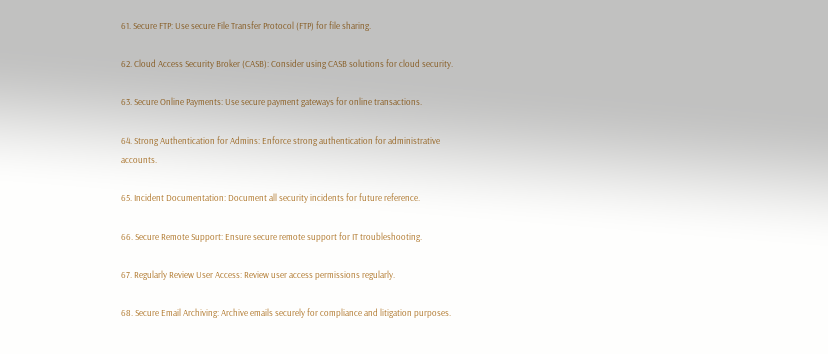61. Secure FTP: Use secure File Transfer Protocol (FTP) for file sharing.

62. Cloud Access Security Broker (CASB): Consider using CASB solutions for cloud security.

63. Secure Online Payments: Use secure payment gateways for online transactions.

64. Strong Authentication for Admins: Enforce strong authentication for administrative accounts.

65. Incident Documentation: Document all security incidents for future reference.

66. Secure Remote Support: Ensure secure remote support for IT troubleshooting.

67. Regularly Review User Access: Review user access permissions regularly.

68. Secure Email Archiving: Archive emails securely for compliance and litigation purposes.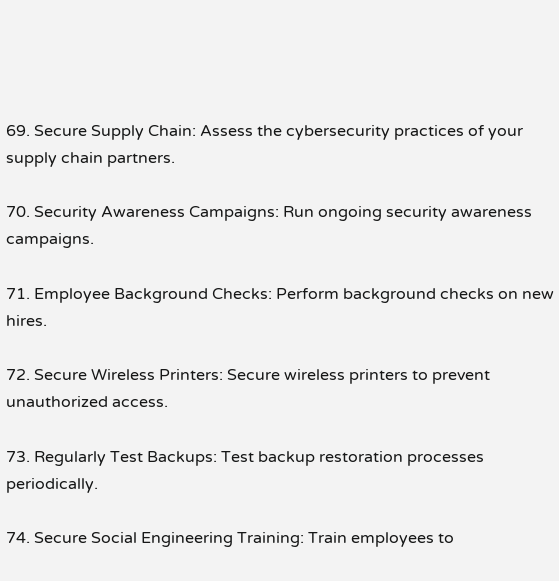69. Secure Supply Chain: Assess the cybersecurity practices of your supply chain partners.

70. Security Awareness Campaigns: Run ongoing security awareness campaigns.

71. Employee Background Checks: Perform background checks on new hires.

72. Secure Wireless Printers: Secure wireless printers to prevent unauthorized access.

73. Regularly Test Backups: Test backup restoration processes periodically.

74. Secure Social Engineering Training: Train employees to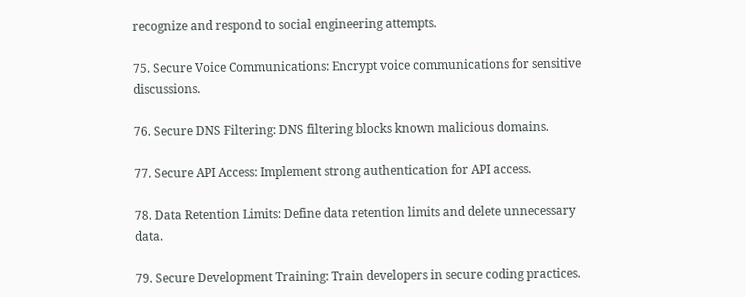recognize and respond to social engineering attempts.

75. Secure Voice Communications: Encrypt voice communications for sensitive discussions.

76. Secure DNS Filtering: DNS filtering blocks known malicious domains.

77. Secure API Access: Implement strong authentication for API access.

78. Data Retention Limits: Define data retention limits and delete unnecessary data.

79. Secure Development Training: Train developers in secure coding practices.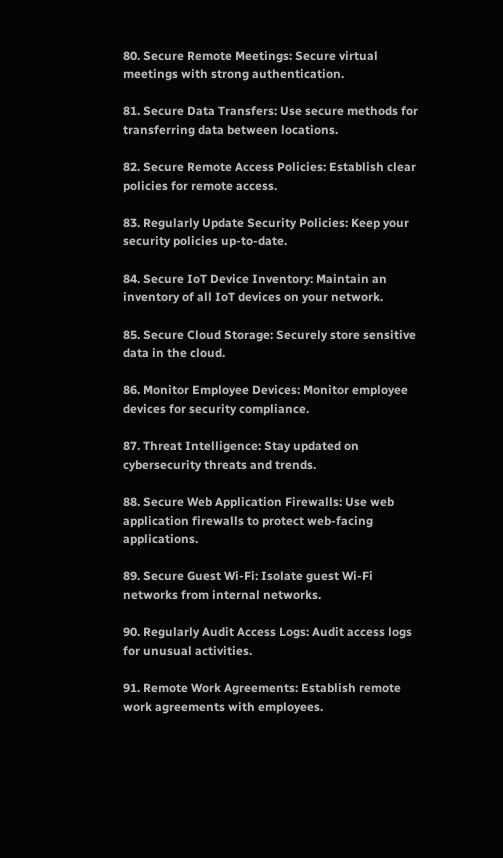80. Secure Remote Meetings: Secure virtual meetings with strong authentication.

81. Secure Data Transfers: Use secure methods for transferring data between locations.

82. Secure Remote Access Policies: Establish clear policies for remote access.

83. Regularly Update Security Policies: Keep your security policies up-to-date.

84. Secure IoT Device Inventory: Maintain an inventory of all IoT devices on your network.

85. Secure Cloud Storage: Securely store sensitive data in the cloud.

86. Monitor Employee Devices: Monitor employee devices for security compliance.

87. Threat Intelligence: Stay updated on cybersecurity threats and trends.

88. Secure Web Application Firewalls: Use web application firewalls to protect web-facing applications.

89. Secure Guest Wi-Fi: Isolate guest Wi-Fi networks from internal networks.

90. Regularly Audit Access Logs: Audit access logs for unusual activities.

91. Remote Work Agreements: Establish remote work agreements with employees.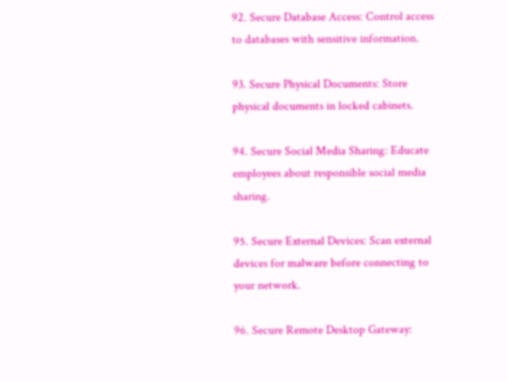92. Secure Database Access: Control access to databases with sensitive information.

93. Secure Physical Documents: Store physical documents in locked cabinets.

94. Secure Social Media Sharing: Educate employees about responsible social media sharing.

95. Secure External Devices: Scan external devices for malware before connecting to your network.

96. Secure Remote Desktop Gateway: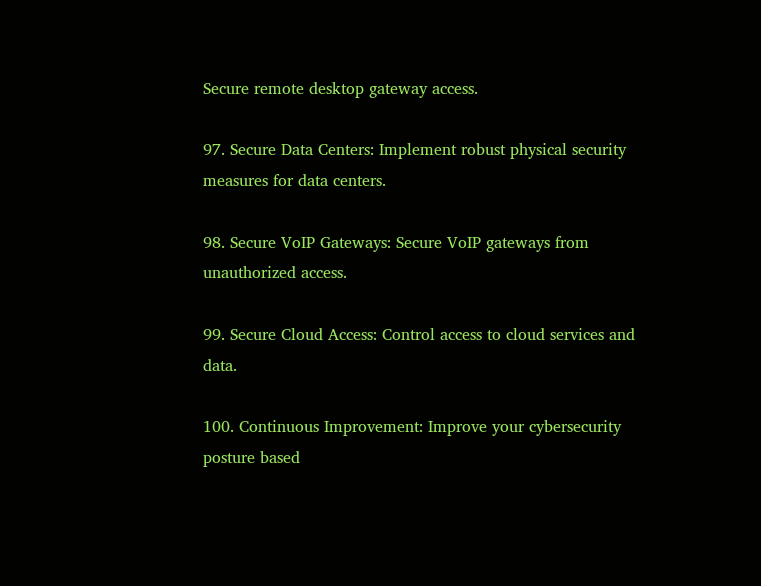Secure remote desktop gateway access.

97. Secure Data Centers: Implement robust physical security measures for data centers.

98. Secure VoIP Gateways: Secure VoIP gateways from unauthorized access.

99. Secure Cloud Access: Control access to cloud services and data.

100. Continuous Improvement: Improve your cybersecurity posture based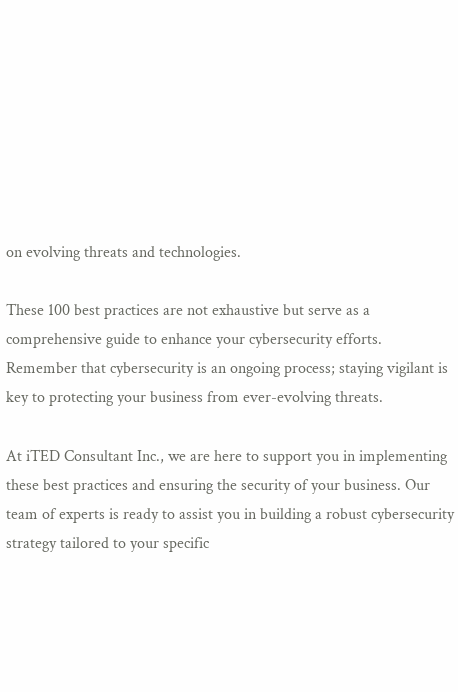on evolving threats and technologies.

These 100 best practices are not exhaustive but serve as a comprehensive guide to enhance your cybersecurity efforts. Remember that cybersecurity is an ongoing process; staying vigilant is key to protecting your business from ever-evolving threats.

At iTED Consultant Inc., we are here to support you in implementing these best practices and ensuring the security of your business. Our team of experts is ready to assist you in building a robust cybersecurity strategy tailored to your specific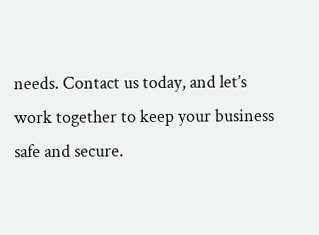needs. Contact us today, and let’s work together to keep your business safe and secure.